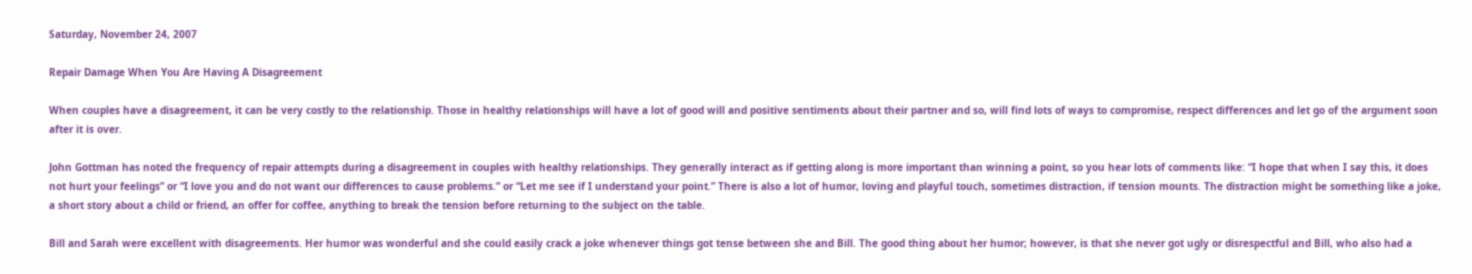Saturday, November 24, 2007

Repair Damage When You Are Having A Disagreement

When couples have a disagreement, it can be very costly to the relationship. Those in healthy relationships will have a lot of good will and positive sentiments about their partner and so, will find lots of ways to compromise, respect differences and let go of the argument soon after it is over.

John Gottman has noted the frequency of repair attempts during a disagreement in couples with healthy relationships. They generally interact as if getting along is more important than winning a point, so you hear lots of comments like: “I hope that when I say this, it does not hurt your feelings” or “I love you and do not want our differences to cause problems.” or “Let me see if I understand your point.” There is also a lot of humor, loving and playful touch, sometimes distraction, if tension mounts. The distraction might be something like a joke, a short story about a child or friend, an offer for coffee, anything to break the tension before returning to the subject on the table.

Bill and Sarah were excellent with disagreements. Her humor was wonderful and she could easily crack a joke whenever things got tense between she and Bill. The good thing about her humor; however, is that she never got ugly or disrespectful and Bill, who also had a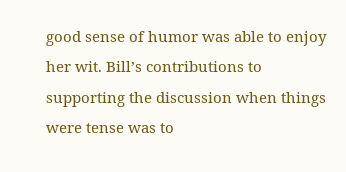good sense of humor was able to enjoy her wit. Bill’s contributions to supporting the discussion when things were tense was to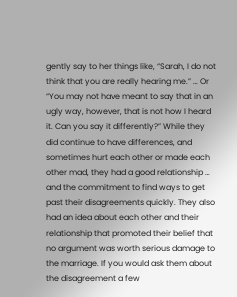gently say to her things like, “Sarah, I do not think that you are really hearing me.” … Or “You may not have meant to say that in an ugly way, however, that is not how I heard it. Can you say it differently?” While they did continue to have differences, and sometimes hurt each other or made each other mad, they had a good relationship … and the commitment to find ways to get past their disagreements quickly. They also had an idea about each other and their relationship that promoted their belief that no argument was worth serious damage to the marriage. If you would ask them about the disagreement a few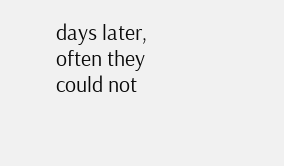days later, often they could not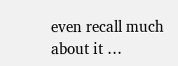even recall much about it …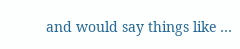and would say things like …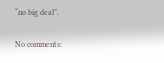“no big deal”.

No comments: